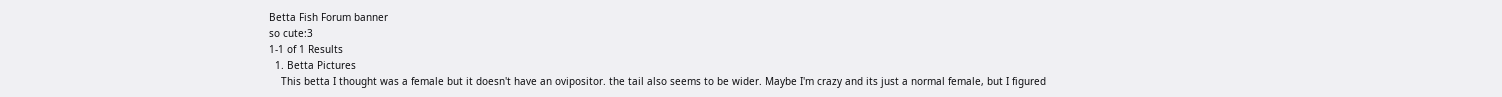Betta Fish Forum banner
so cute:3
1-1 of 1 Results
  1. Betta Pictures
    This betta I thought was a female but it doesn't have an ovipositor. the tail also seems to be wider. Maybe I'm crazy and its just a normal female, but I figured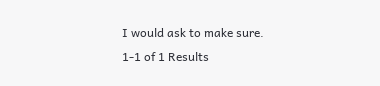I would ask to make sure.
1-1 of 1 Results